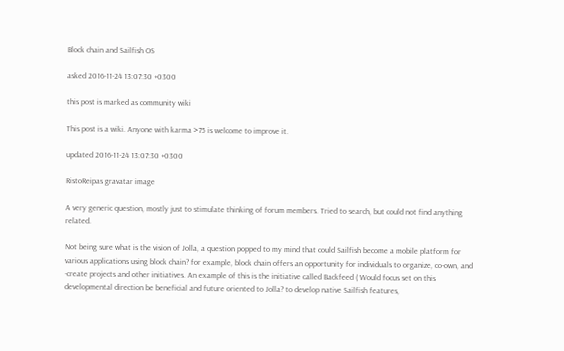Block chain and Sailfish OS

asked 2016-11-24 13:07:30 +0300

this post is marked as community wiki

This post is a wiki. Anyone with karma >75 is welcome to improve it.

updated 2016-11-24 13:07:30 +0300

RistoReipas gravatar image

A very generic question, mostly just to stimulate thinking of forum members. Tried to search, but could not find anything related.

Not being sure what is the vision of Jolla, a question popped to my mind that could Sailfish become a mobile platform for various applications using block chain? for example, block chain offers an opportunity for individuals to organize, co-own, and -create projects and other initiatives. An example of this is the initiative called Backfeed ( Would focus set on this developmental direction be beneficial and future oriented to Jolla? to develop native Sailfish features,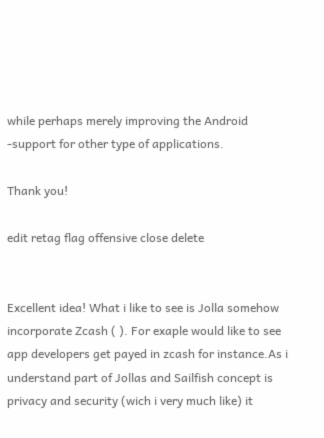while perhaps merely improving the Android -support for other type of applications.

Thank you!

edit retag flag offensive close delete


Excellent idea! What i like to see is Jolla somehow incorporate Zcash ( ). For exaple would like to see app developers get payed in zcash for instance.As i understand part of Jollas and Sailfish concept is privacy and security (wich i very much like) it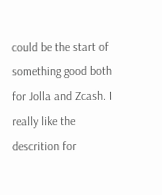could be the start of something good both for Jolla and Zcash. I really like the descrition for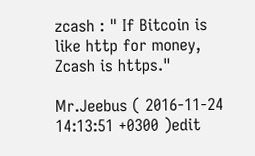zcash : " If Bitcoin is like http for money, Zcash is https."

Mr.Jeebus ( 2016-11-24 14:13:51 +0300 )edit